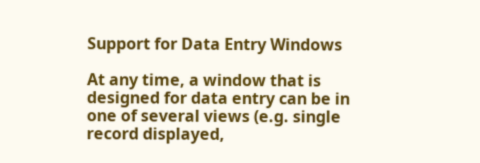Support for Data Entry Windows

At any time, a window that is designed for data entry can be in one of several views (e.g. single record displayed,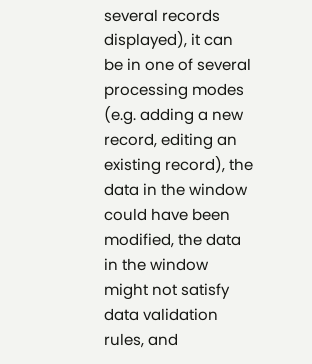several records displayed), it can be in one of several processing modes (e.g. adding a new record, editing an existing record), the data in the window could have been modified, the data in the window might not satisfy data validation rules, and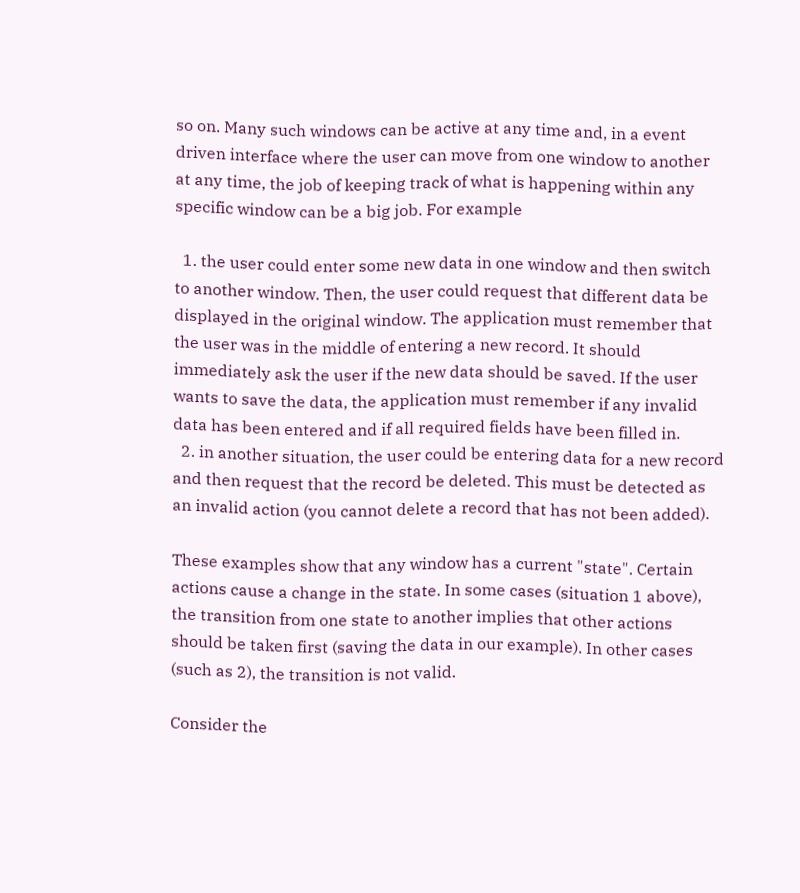so on. Many such windows can be active at any time and, in a event driven interface where the user can move from one window to another at any time, the job of keeping track of what is happening within any specific window can be a big job. For example

  1. the user could enter some new data in one window and then switch to another window. Then, the user could request that different data be displayed in the original window. The application must remember that the user was in the middle of entering a new record. It should immediately ask the user if the new data should be saved. If the user wants to save the data, the application must remember if any invalid data has been entered and if all required fields have been filled in.
  2. in another situation, the user could be entering data for a new record and then request that the record be deleted. This must be detected as an invalid action (you cannot delete a record that has not been added).

These examples show that any window has a current "state". Certain actions cause a change in the state. In some cases (situation 1 above), the transition from one state to another implies that other actions should be taken first (saving the data in our example). In other cases (such as 2), the transition is not valid.

Consider the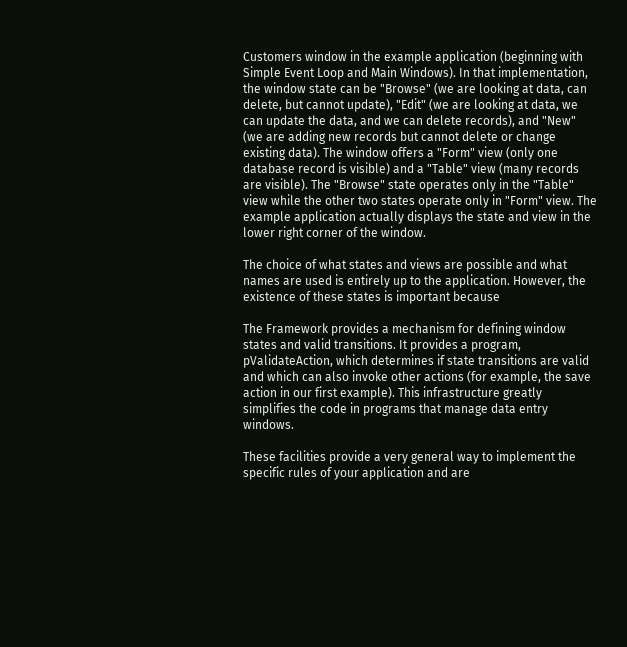Customers window in the example application (beginning with Simple Event Loop and Main Windows). In that implementation, the window state can be "Browse" (we are looking at data, can delete, but cannot update), "Edit" (we are looking at data, we can update the data, and we can delete records), and "New" (we are adding new records but cannot delete or change existing data). The window offers a "Form" view (only one database record is visible) and a "Table" view (many records are visible). The "Browse" state operates only in the "Table" view while the other two states operate only in "Form" view. The example application actually displays the state and view in the lower right corner of the window.

The choice of what states and views are possible and what names are used is entirely up to the application. However, the existence of these states is important because

The Framework provides a mechanism for defining window states and valid transitions. It provides a program, pValidateAction, which determines if state transitions are valid and which can also invoke other actions (for example, the save action in our first example). This infrastructure greatly simplifies the code in programs that manage data entry windows.

These facilities provide a very general way to implement the specific rules of your application and are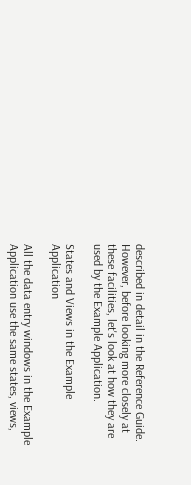described in detail in the Reference Guide. However, before looking more closely at these facilities, let's look at how they are used by the Example Application.

States and Views in the Example Application

All the data entry windows in the Example Application use the same states, views,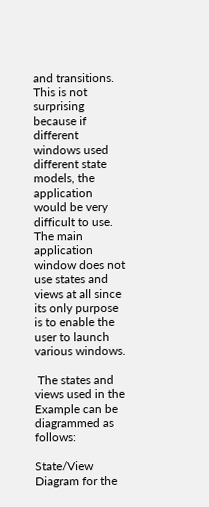and transitions. This is not surprising because if different windows used different state models, the application would be very difficult to use. The main application window does not use states and views at all since its only purpose is to enable the user to launch various windows.

 The states and views used in the Example can be diagrammed as follows:

State/View Diagram for the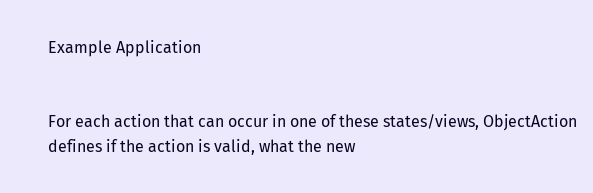Example Application


For each action that can occur in one of these states/views, ObjectAction defines if the action is valid, what the new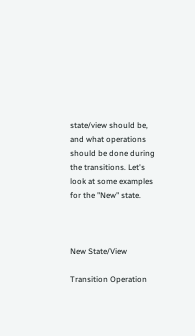state/view should be, and what operations should be done during the transitions. Let's look at some examples for the "New" state.



New State/View

Transition Operation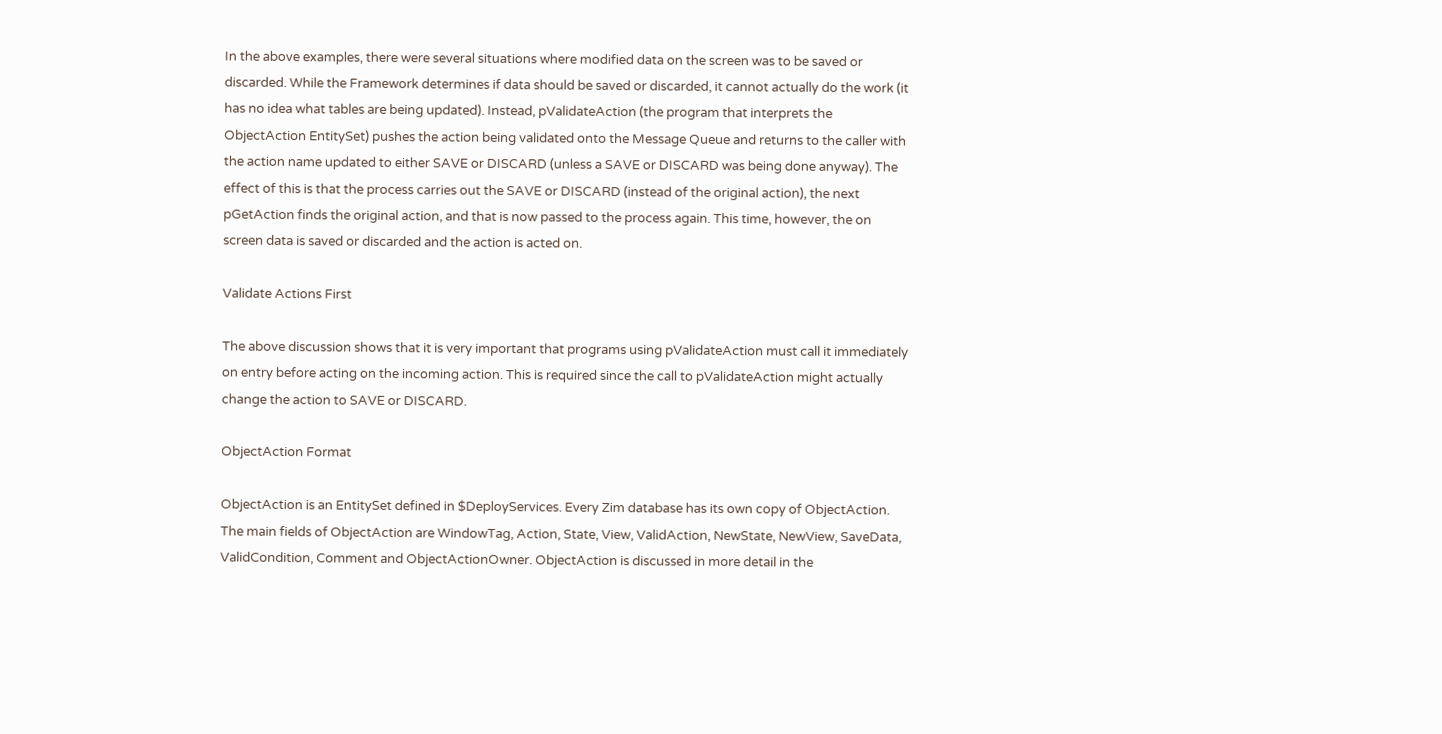In the above examples, there were several situations where modified data on the screen was to be saved or discarded. While the Framework determines if data should be saved or discarded, it cannot actually do the work (it has no idea what tables are being updated). Instead, pValidateAction (the program that interprets the ObjectAction EntitySet) pushes the action being validated onto the Message Queue and returns to the caller with the action name updated to either SAVE or DISCARD (unless a SAVE or DISCARD was being done anyway). The effect of this is that the process carries out the SAVE or DISCARD (instead of the original action), the next pGetAction finds the original action, and that is now passed to the process again. This time, however, the on screen data is saved or discarded and the action is acted on.

Validate Actions First

The above discussion shows that it is very important that programs using pValidateAction must call it immediately on entry before acting on the incoming action. This is required since the call to pValidateAction might actually change the action to SAVE or DISCARD.

ObjectAction Format

ObjectAction is an EntitySet defined in $DeployServices. Every Zim database has its own copy of ObjectAction. The main fields of ObjectAction are WindowTag, Action, State, View, ValidAction, NewState, NewView, SaveData, ValidCondition, Comment and ObjectActionOwner. ObjectAction is discussed in more detail in the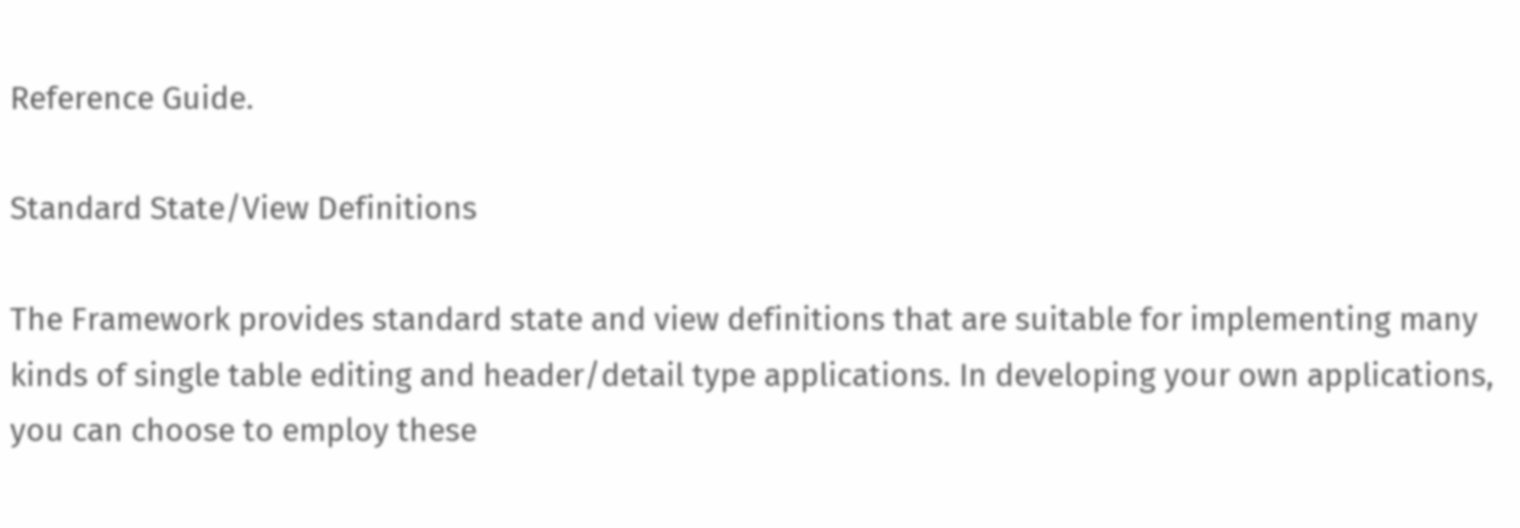Reference Guide.

Standard State/View Definitions

The Framework provides standard state and view definitions that are suitable for implementing many kinds of single table editing and header/detail type applications. In developing your own applications, you can choose to employ these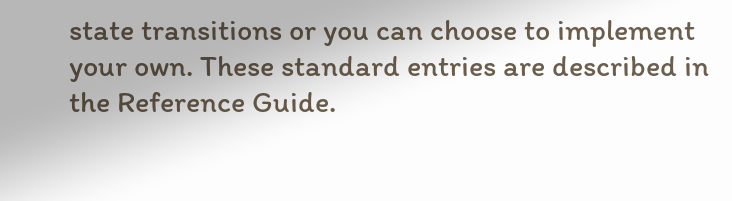state transitions or you can choose to implement your own. These standard entries are described in the Reference Guide.